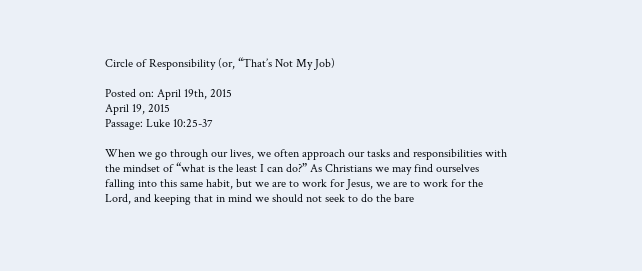Circle of Responsibility (or, “That’s Not My Job)

Posted on: April 19th, 2015
April 19, 2015
Passage: Luke 10:25-37

When we go through our lives, we often approach our tasks and responsibilities with the mindset of “what is the least I can do?” As Christians we may find ourselves falling into this same habit, but we are to work for Jesus, we are to work for the Lord, and keeping that in mind we should not seek to do the bare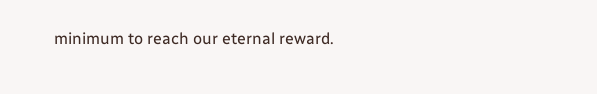minimum to reach our eternal reward.